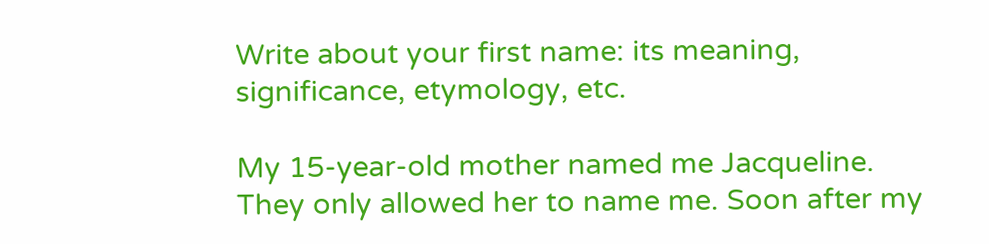Write about your first name: its meaning, significance, etymology, etc.

My 15-year-old mother named me Jacqueline. They only allowed her to name me. Soon after my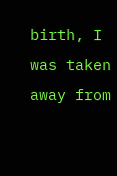birth, I was taken away from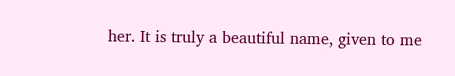her. It is truly a beautiful name, given to me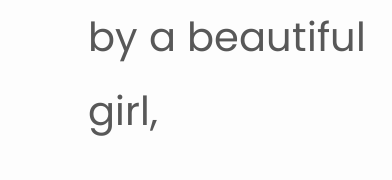by a beautiful girl,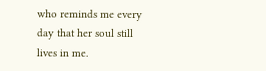who reminds me every day that her soul still lives in me.